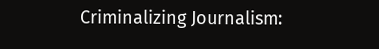Criminalizing Journalism: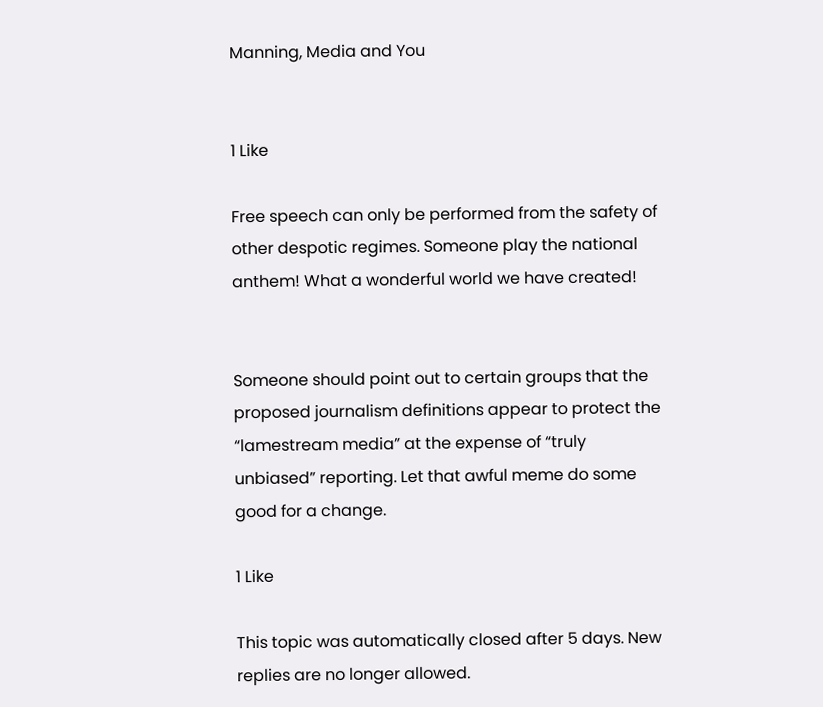Manning, Media and You


1 Like

Free speech can only be performed from the safety of other despotic regimes. Someone play the national anthem! What a wonderful world we have created!


Someone should point out to certain groups that the proposed journalism definitions appear to protect the “lamestream media” at the expense of “truly unbiased” reporting. Let that awful meme do some good for a change.

1 Like

This topic was automatically closed after 5 days. New replies are no longer allowed.